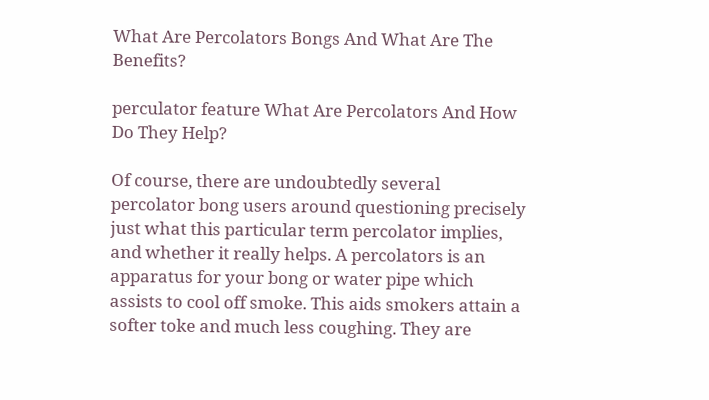What Are Percolators Bongs And What Are The Benefits?

perculator feature What Are Percolators And How Do They Help?

Of course, there are undoubtedly several percolator bong users around questioning precisely just what this particular term percolator implies, and whether it really helps. A percolators is an apparatus for your bong or water pipe which assists to cool off smoke. This aids smokers attain a softer toke and much less coughing. They are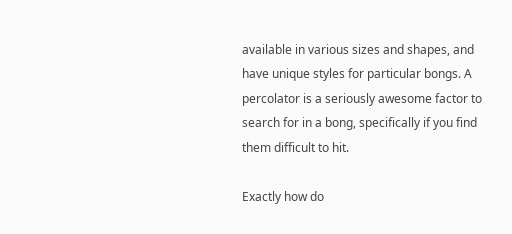available in various sizes and shapes, and have unique styles for particular bongs. A percolator is a seriously awesome factor to search for in a bong, specifically if you find them difficult to hit.

Exactly how do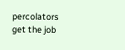percolators get the job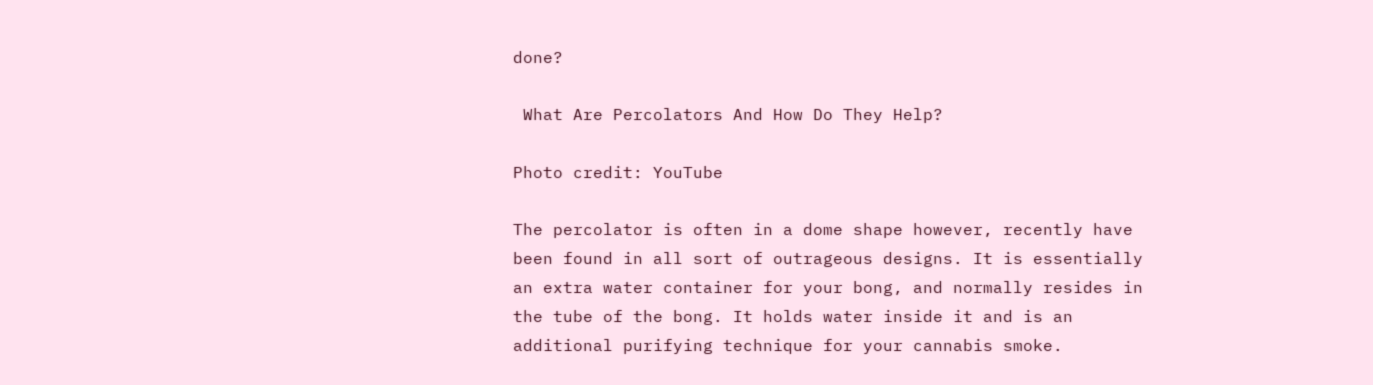done?

 What Are Percolators And How Do They Help?

Photo credit: YouTube

The percolator is often in a dome shape however, recently have been found in all sort of outrageous designs. It is essentially an extra water container for your bong, and normally resides in the tube of the bong. It holds water inside it and is an additional purifying technique for your cannabis smoke.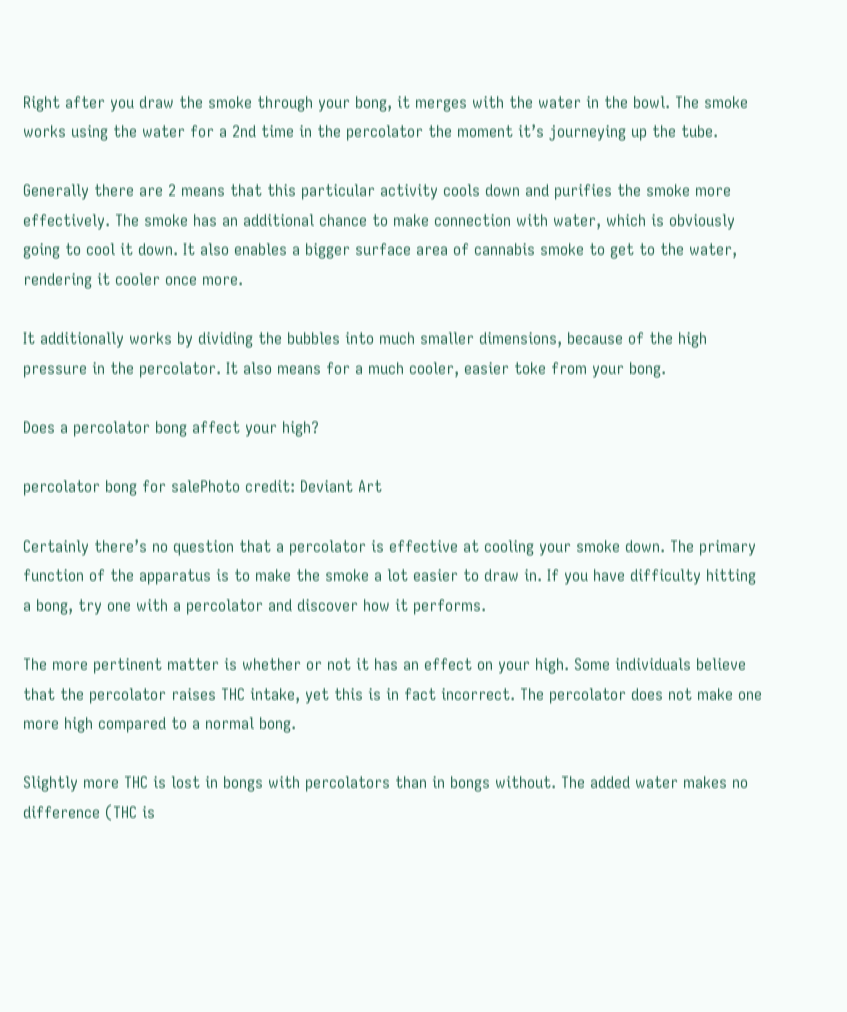Right after you draw the smoke through your bong, it merges with the water in the bowl. The smoke works using the water for a 2nd time in the percolator the moment it’s journeying up the tube.

Generally there are 2 means that this particular activity cools down and purifies the smoke more effectively. The smoke has an additional chance to make connection with water, which is obviously going to cool it down. It also enables a bigger surface area of cannabis smoke to get to the water, rendering it cooler once more.

It additionally works by dividing the bubbles into much smaller dimensions, because of the high pressure in the percolator. It also means for a much cooler, easier toke from your bong.

Does a percolator bong affect your high?

percolator bong for salePhoto credit: Deviant Art

Certainly there’s no question that a percolator is effective at cooling your smoke down. The primary function of the apparatus is to make the smoke a lot easier to draw in. If you have difficulty hitting a bong, try one with a percolator and discover how it performs.

The more pertinent matter is whether or not it has an effect on your high. Some individuals believe that the percolator raises THC intake, yet this is in fact incorrect. The percolator does not make one more high compared to a normal bong.

Slightly more THC is lost in bongs with percolators than in bongs without. The added water makes no difference (THC is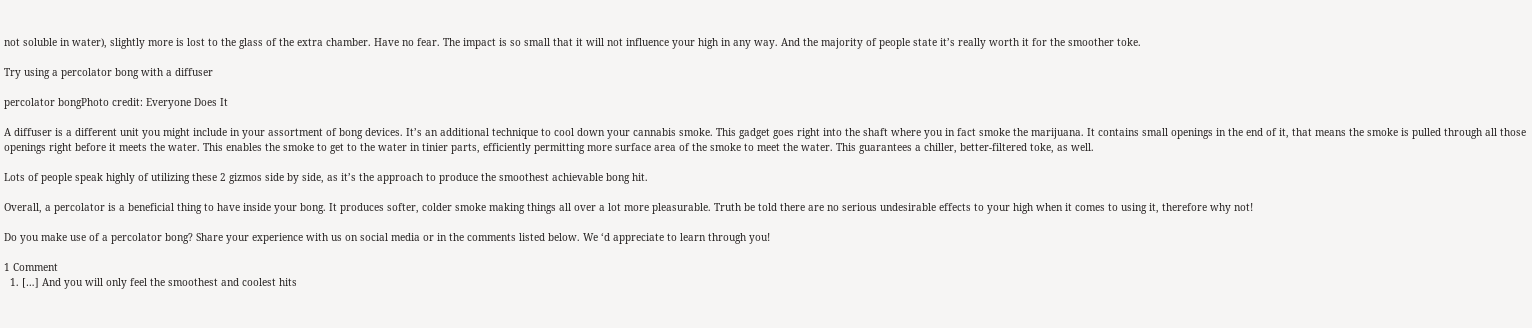not soluble in water), slightly more is lost to the glass of the extra chamber. Have no fear. The impact is so small that it will not influence your high in any way. And the majority of people state it’s really worth it for the smoother toke.

Try using a percolator bong with a diffuser

percolator bongPhoto credit: Everyone Does It

A diffuser is a different unit you might include in your assortment of bong devices. It’s an additional technique to cool down your cannabis smoke. This gadget goes right into the shaft where you in fact smoke the marijuana. It contains small openings in the end of it, that means the smoke is pulled through all those openings right before it meets the water. This enables the smoke to get to the water in tinier parts, efficiently permitting more surface area of the smoke to meet the water. This guarantees a chiller, better-filtered toke, as well.

Lots of people speak highly of utilizing these 2 gizmos side by side, as it’s the approach to produce the smoothest achievable bong hit.

Overall, a percolator is a beneficial thing to have inside your bong. It produces softer, colder smoke making things all over a lot more pleasurable. Truth be told there are no serious undesirable effects to your high when it comes to using it, therefore why not!

Do you make use of a percolator bong? Share your experience with us on social media or in the comments listed below. We ‘d appreciate to learn through you!

1 Comment
  1. […] And you will only feel the smoothest and coolest hits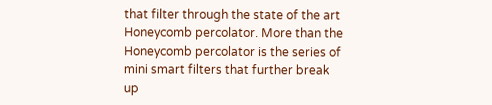that filter through the state of the art Honeycomb percolator. More than the Honeycomb percolator is the series of mini smart filters that further break up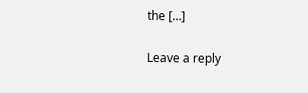the […]

Leave a reply